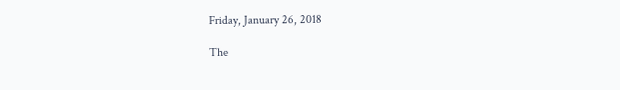Friday, January 26, 2018

The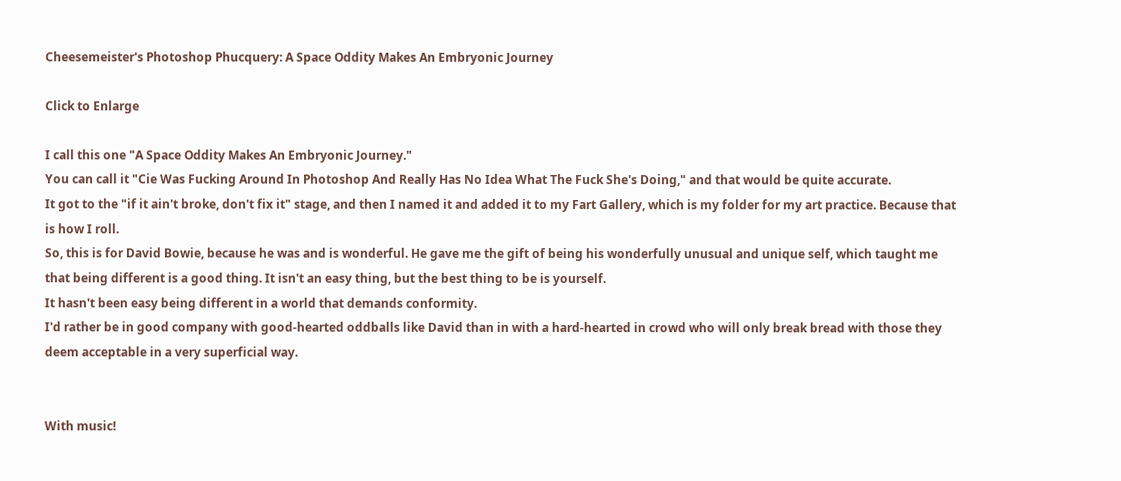Cheesemeister's Photoshop Phucquery: A Space Oddity Makes An Embryonic Journey

Click to Enlarge

I call this one "A Space Oddity Makes An Embryonic Journey."
You can call it "Cie Was Fucking Around In Photoshop And Really Has No Idea What The Fuck She's Doing," and that would be quite accurate.
It got to the "if it ain't broke, don't fix it" stage, and then I named it and added it to my Fart Gallery, which is my folder for my art practice. Because that is how I roll.
So, this is for David Bowie, because he was and is wonderful. He gave me the gift of being his wonderfully unusual and unique self, which taught me that being different is a good thing. It isn't an easy thing, but the best thing to be is yourself.
It hasn't been easy being different in a world that demands conformity.
I'd rather be in good company with good-hearted oddballs like David than in with a hard-hearted in crowd who will only break bread with those they deem acceptable in a very superficial way.


With music!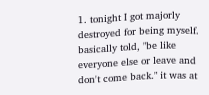1. tonight I got majorly destroyed for being myself. basically told, "be like everyone else or leave and don't come back." it was at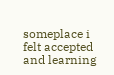someplace i felt accepted and learning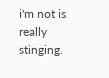i'm not is really stinging.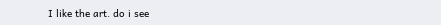I like the art. do i see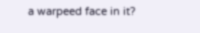a warpeed face in it?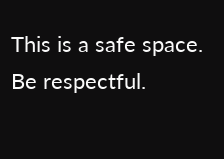This is a safe space. Be respectful.